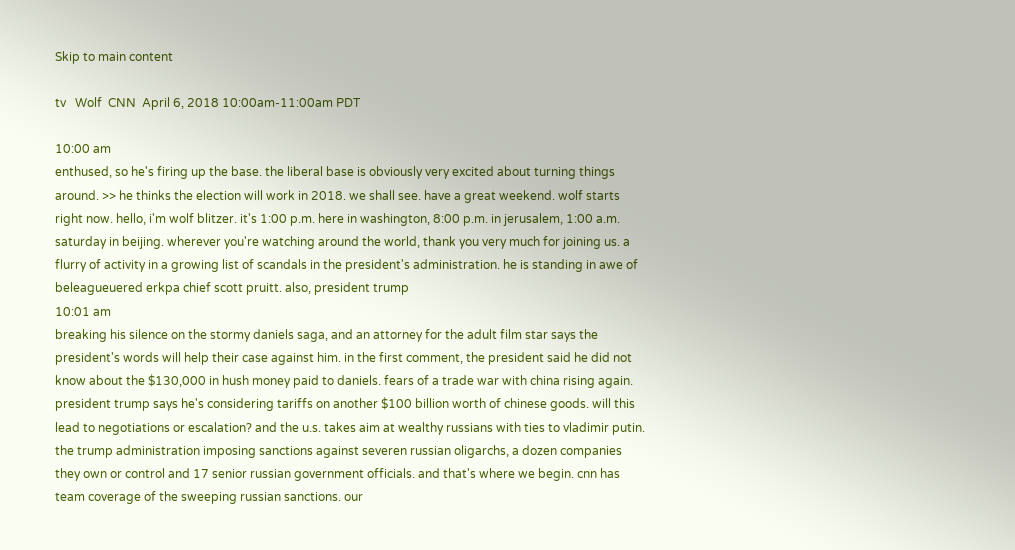Skip to main content

tv   Wolf  CNN  April 6, 2018 10:00am-11:00am PDT

10:00 am
enthused, so he's firing up the base. the liberal base is obviously very excited about turning things around. >> he thinks the election will work in 2018. we shall see. have a great weekend. wolf starts right now. hello, i'm wolf blitzer. it's 1:00 p.m. here in washington, 8:00 p.m. in jerusalem, 1:00 a.m. saturday in beijing. wherever you're watching around the world, thank you very much for joining us. a flurry of activity in a growing list of scandals in the president's administration. he is standing in awe of beleagueuered erkpa chief scott pruitt. also, president trump
10:01 am
breaking his silence on the stormy daniels saga, and an attorney for the adult film star says the president's words will help their case against him. in the first comment, the president said he did not know about the $130,000 in hush money paid to daniels. fears of a trade war with china rising again. president trump says he's considering tariffs on another $100 billion worth of chinese goods. will this lead to negotiations or escalation? and the u.s. takes aim at wealthy russians with ties to vladimir putin. the trump administration imposing sanctions against severen russian oligarchs, a dozen companies they own or control and 17 senior russian government officials. and that's where we begin. cnn has team coverage of the sweeping russian sanctions. our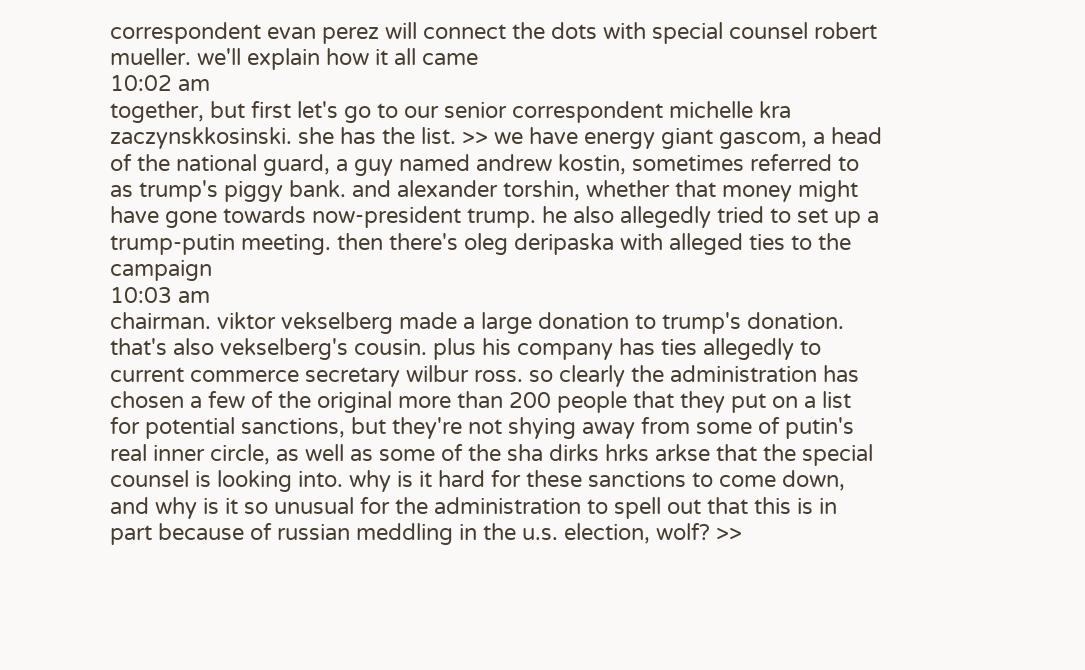correspondent evan perez will connect the dots with special counsel robert mueller. we'll explain how it all came
10:02 am
together, but first let's go to our senior correspondent michelle kra zaczynskkosinski. she has the list. >> we have energy giant gascom, a head of the national guard, a guy named andrew kostin, sometimes referred to as trump's piggy bank. and alexander torshin, whether that money might have gone towards now-president trump. he also allegedly tried to set up a trump-putin meeting. then there's oleg deripaska with alleged ties to the campaign
10:03 am
chairman. viktor vekselberg made a large donation to trump's donation. that's also vekselberg's cousin. plus his company has ties allegedly to current commerce secretary wilbur ross. so clearly the administration has chosen a few of the original more than 200 people that they put on a list for potential sanctions, but they're not shying away from some of putin's real inner circle, as well as some of the sha dirks hrks arkse that the special counsel is looking into. why is it hard for these sanctions to come down, and why is it so unusual for the administration to spell out that this is in part because of russian meddling in the u.s. election, wolf? >>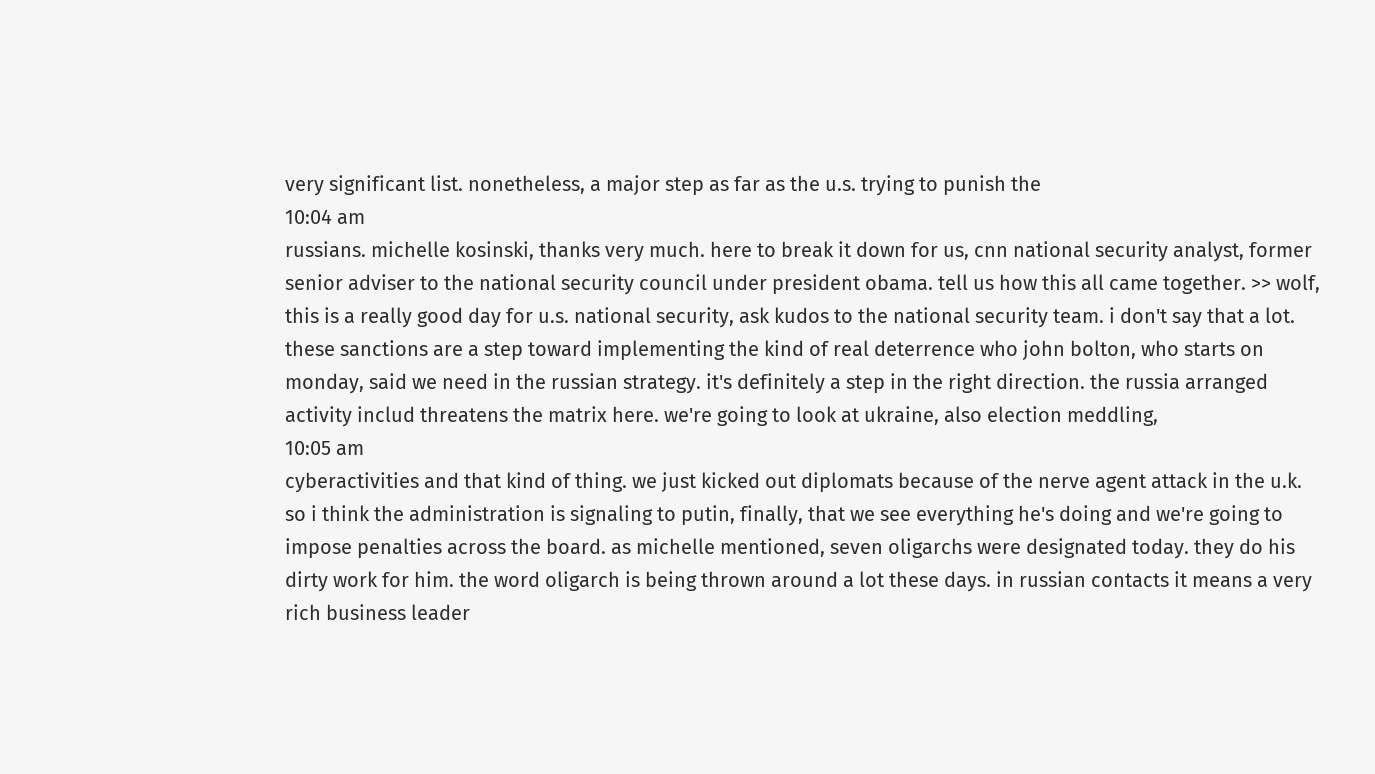very significant list. nonetheless, a major step as far as the u.s. trying to punish the
10:04 am
russians. michelle kosinski, thanks very much. here to break it down for us, cnn national security analyst, former senior adviser to the national security council under president obama. tell us how this all came together. >> wolf, this is a really good day for u.s. national security, ask kudos to the national security team. i don't say that a lot. these sanctions are a step toward implementing the kind of real deterrence who john bolton, who starts on monday, said we need in the russian strategy. it's definitely a step in the right direction. the russia arranged activity includ threatens the matrix here. we're going to look at ukraine, also election meddling,
10:05 am
cyberactivities and that kind of thing. we just kicked out diplomats because of the nerve agent attack in the u.k. so i think the administration is signaling to putin, finally, that we see everything he's doing and we're going to impose penalties across the board. as michelle mentioned, seven oligarchs were designated today. they do his dirty work for him. the word oligarch is being thrown around a lot these days. in russian contacts it means a very rich business leader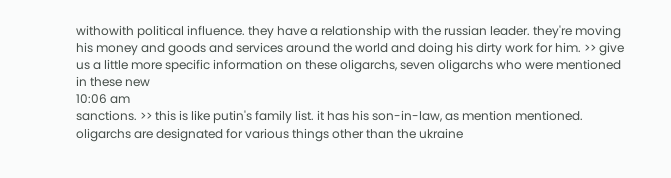withowith political influence. they have a relationship with the russian leader. they're moving his money and goods and services around the world and doing his dirty work for him. >> give us a little more specific information on these oligarchs, seven oligarchs who were mentioned in these new
10:06 am
sanctions. >> this is like putin's family list. it has his son-in-law, as mention mentioned. oligarchs are designated for various things other than the ukraine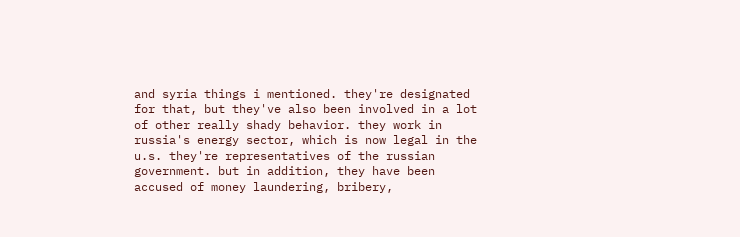and syria things i mentioned. they're designated for that, but they've also been involved in a lot of other really shady behavior. they work in russia's energy sector, which is now legal in the u.s. they're representatives of the russian government. but in addition, they have been accused of money laundering, bribery,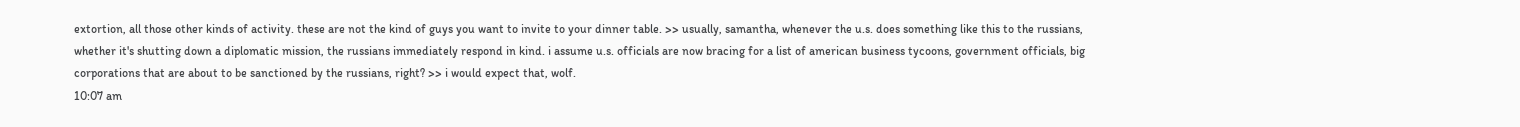extortion, all those other kinds of activity. these are not the kind of guys you want to invite to your dinner table. >> usually, samantha, whenever the u.s. does something like this to the russians, whether it's shutting down a diplomatic mission, the russians immediately respond in kind. i assume u.s. officials are now bracing for a list of american business tycoons, government officials, big corporations that are about to be sanctioned by the russians, right? >> i would expect that, wolf.
10:07 am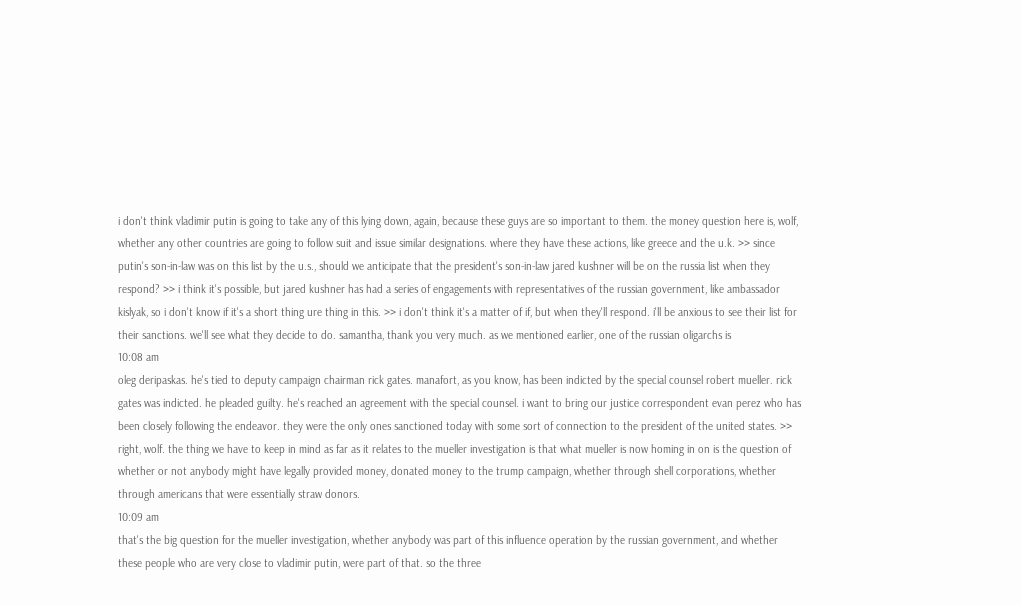i don't think vladimir putin is going to take any of this lying down, again, because these guys are so important to them. the money question here is, wolf, whether any other countries are going to follow suit and issue similar designations. where they have these actions, like greece and the u.k. >> since putin's son-in-law was on this list by the u.s., should we anticipate that the president's son-in-law jared kushner will be on the russia list when they respond? >> i think it's possible, but jared kushner has had a series of engagements with representatives of the russian government, like ambassador kislyak, so i don't know if it's a short thing ure thing in this. >> i don't think it's a matter of if, but when they'll respond. i'll be anxious to see their list for their sanctions. we'll see what they decide to do. samantha, thank you very much. as we mentioned earlier, one of the russian oligarchs is
10:08 am
oleg deripaskas. he's tied to deputy campaign chairman rick gates. manafort, as you know, has been indicted by the special counsel robert mueller. rick gates was indicted. he pleaded guilty. he's reached an agreement with the special counsel. i want to bring our justice correspondent evan perez who has been closely following the endeavor. they were the only ones sanctioned today with some sort of connection to the president of the united states. >> right, wolf. the thing we have to keep in mind as far as it relates to the mueller investigation is that what mueller is now homing in on is the question of whether or not anybody might have legally provided money, donated money to the trump campaign, whether through shell corporations, whether through americans that were essentially straw donors.
10:09 am
that's the big question for the mueller investigation, whether anybody was part of this influence operation by the russian government, and whether these people who are very close to vladimir putin, were part of that. so the three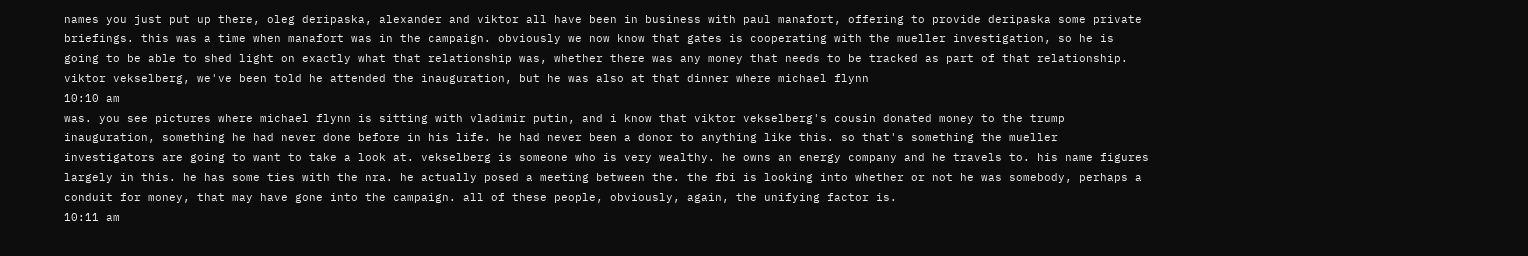names you just put up there, oleg deripaska, alexander and viktor all have been in business with paul manafort, offering to provide deripaska some private briefings. this was a time when manafort was in the campaign. obviously we now know that gates is cooperating with the mueller investigation, so he is going to be able to shed light on exactly what that relationship was, whether there was any money that needs to be tracked as part of that relationship. viktor vekselberg, we've been told he attended the inauguration, but he was also at that dinner where michael flynn
10:10 am
was. you see pictures where michael flynn is sitting with vladimir putin, and i know that viktor vekselberg's cousin donated money to the trump inauguration, something he had never done before in his life. he had never been a donor to anything like this. so that's something the mueller investigators are going to want to take a look at. vekselberg is someone who is very wealthy. he owns an energy company and he travels to. his name figures largely in this. he has some ties with the nra. he actually posed a meeting between the. the fbi is looking into whether or not he was somebody, perhaps a conduit for money, that may have gone into the campaign. all of these people, obviously, again, the unifying factor is.
10:11 am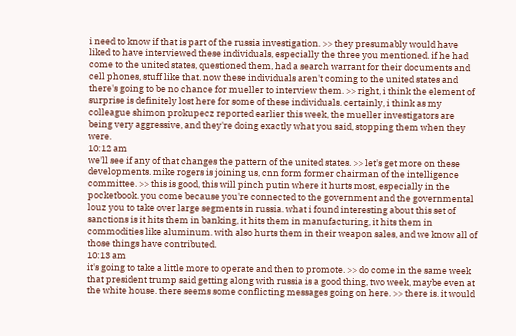i need to know if that is part of the russia investigation. >> they presumably would have liked to have interviewed these individuals, especially the three you mentioned. if he had come to the united states, questioned them, had a search warrant for their documents and cell phones, stuff like that. now these individuals aren't coming to the united states and there's going to be no chance for mueller to interview them. >> right, i think the element of surprise is definitely lost here for some of these individuals. certainly, i think as my colleague shimon prokupecz reported earlier this week, the mueller investigators are being very aggressive, and they're doing exactly what you said, stopping them when they were.
10:12 am
we'll see if any of that changes the pattern of the united states. >> let's get more on these developments. mike rogers is joining us, cnn form former chairman of the intelligence committee. >> this is good, this will pinch putin where it hurts most, especially in the pocketbook. you come because you're connected to the government and the governmental louz you to take over large segments in russia. what i found interesting about this set of sanctions is it hits them in banking, it hits them in manufacturing, it hits them in commodities like aluminum. with also hurts them in their weapon sales, and we know all of those things have contributed.
10:13 am
it's going to take a little more to operate and then to promote. >> do come in the same week that president trump said getting along with russia is a good thing, two week, maybe even at the white house. there seems some conflicting messages going on here. >> there is. it would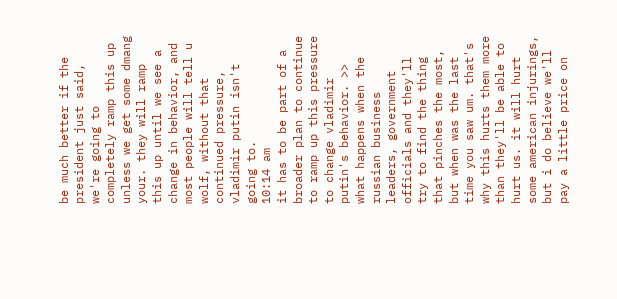be much better if the president just said, we're going to completely ramp this up unless we get some dmang your. they will ramp this up until we see a change in behavior, and most people will tell u wolf, without that continued pressure, vladimir putin isn't going to.
10:14 am
it has to be part of a broader plan to continue to ramp up this pressure to change vladimir putin's behavior. >> what happens when the russian business leaders, government officials and they'll try to find the thing that pinches the most, but when was the last time you saw um. that's why this hurts them more than they'll be able to hurt us. it will hurt some american injurings, but i do believe we'll pay a little price on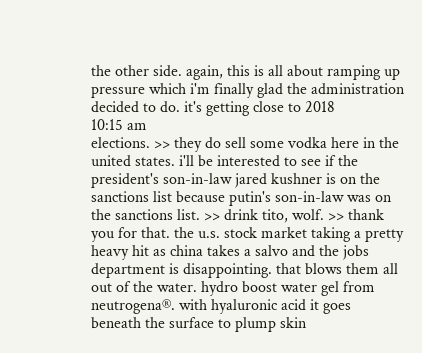the other side. again, this is all about ramping up pressure which i'm finally glad the administration decided to do. it's getting close to 2018
10:15 am
elections. >> they do sell some vodka here in the united states. i'll be interested to see if the president's son-in-law jared kushner is on the sanctions list because putin's son-in-law was on the sanctions list. >> drink tito, wolf. >> thank you for that. the u.s. stock market taking a pretty heavy hit as china takes a salvo and the jobs department is disappointing. that blows them all out of the water. hydro boost water gel from neutrogena®. with hyaluronic acid it goes beneath the surface to plump skin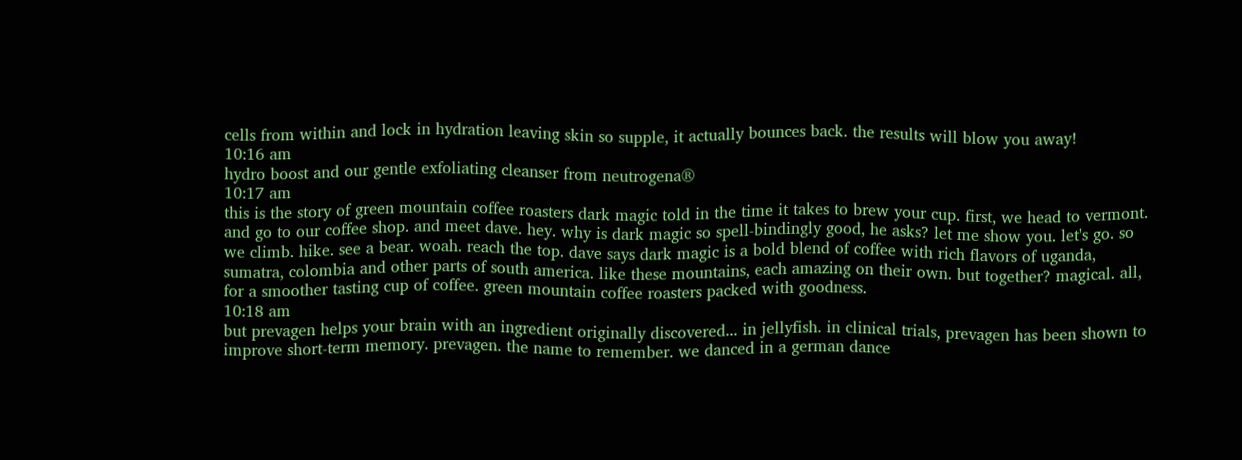cells from within and lock in hydration leaving skin so supple, it actually bounces back. the results will blow you away!
10:16 am
hydro boost and our gentle exfoliating cleanser from neutrogena®
10:17 am
this is the story of green mountain coffee roasters dark magic told in the time it takes to brew your cup. first, we head to vermont. and go to our coffee shop. and meet dave. hey. why is dark magic so spell-bindingly good, he asks? let me show you. let's go. so we climb. hike. see a bear. woah. reach the top. dave says dark magic is a bold blend of coffee with rich flavors of uganda, sumatra, colombia and other parts of south america. like these mountains, each amazing on their own. but together? magical. all, for a smoother tasting cup of coffee. green mountain coffee roasters packed with goodness.
10:18 am
but prevagen helps your brain with an ingredient originally discovered... in jellyfish. in clinical trials, prevagen has been shown to improve short-term memory. prevagen. the name to remember. we danced in a german dance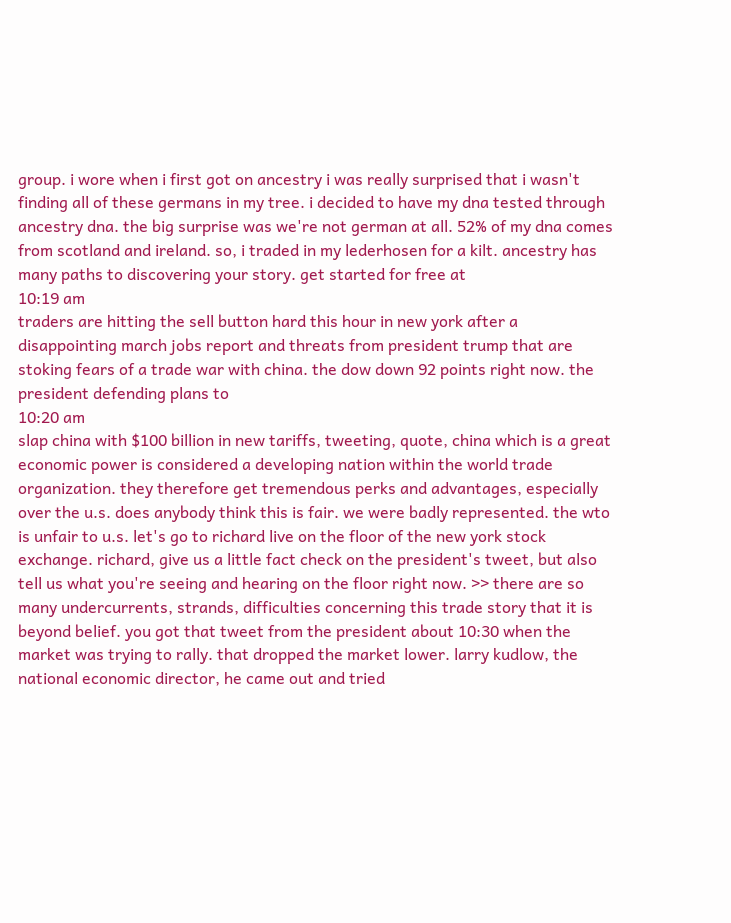group. i wore when i first got on ancestry i was really surprised that i wasn't finding all of these germans in my tree. i decided to have my dna tested through ancestry dna. the big surprise was we're not german at all. 52% of my dna comes from scotland and ireland. so, i traded in my lederhosen for a kilt. ancestry has many paths to discovering your story. get started for free at
10:19 am
traders are hitting the sell button hard this hour in new york after a disappointing march jobs report and threats from president trump that are stoking fears of a trade war with china. the dow down 92 points right now. the president defending plans to
10:20 am
slap china with $100 billion in new tariffs, tweeting, quote, china which is a great economic power is considered a developing nation within the world trade organization. they therefore get tremendous perks and advantages, especially over the u.s. does anybody think this is fair. we were badly represented. the wto is unfair to u.s. let's go to richard live on the floor of the new york stock exchange. richard, give us a little fact check on the president's tweet, but also tell us what you're seeing and hearing on the floor right now. >> there are so many undercurrents, strands, difficulties concerning this trade story that it is beyond belief. you got that tweet from the president about 10:30 when the market was trying to rally. that dropped the market lower. larry kudlow, the national economic director, he came out and tried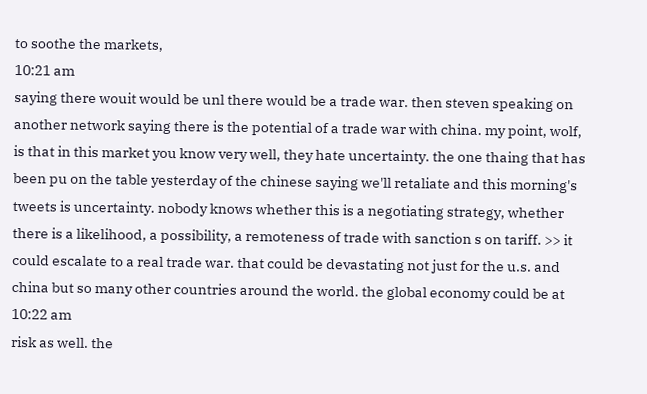to soothe the markets,
10:21 am
saying there wouit would be unl there would be a trade war. then steven speaking on another network saying there is the potential of a trade war with china. my point, wolf, is that in this market you know very well, they hate uncertainty. the one thaing that has been pu on the table yesterday of the chinese saying we'll retaliate and this morning's tweets is uncertainty. nobody knows whether this is a negotiating strategy, whether there is a likelihood, a possibility, a remoteness of trade with sanction s on tariff. >> it could escalate to a real trade war. that could be devastating not just for the u.s. and china but so many other countries around the world. the global economy could be at
10:22 am
risk as well. the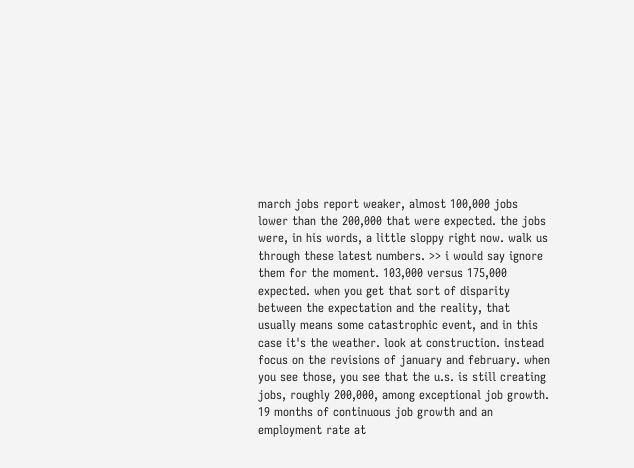march jobs report weaker, almost 100,000 jobs lower than the 200,000 that were expected. the jobs were, in his words, a little sloppy right now. walk us through these latest numbers. >> i would say ignore them for the moment. 103,000 versus 175,000 expected. when you get that sort of disparity between the expectation and the reality, that usually means some catastrophic event, and in this case it's the weather. look at construction. instead focus on the revisions of january and february. when you see those, you see that the u.s. is still creating jobs, roughly 200,000, among exceptional job growth. 19 months of continuous job growth and an employment rate at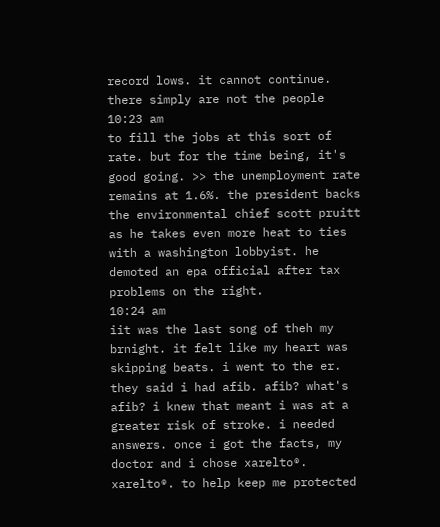record lows. it cannot continue. there simply are not the people
10:23 am
to fill the jobs at this sort of rate. but for the time being, it's good going. >> the unemployment rate remains at 1.6%. the president backs the environmental chief scott pruitt as he takes even more heat to ties with a washington lobbyist. he demoted an epa official after tax problems on the right.
10:24 am
iit was the last song of theh my brnight. it felt like my heart was skipping beats. i went to the er. they said i had afib. afib? what's afib? i knew that meant i was at a greater risk of stroke. i needed answers. once i got the facts, my doctor and i chose xarelto®. xarelto®. to help keep me protected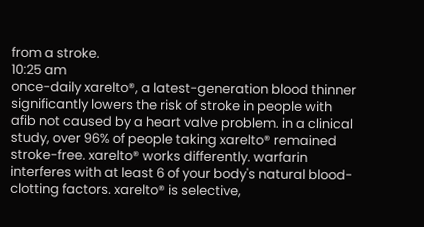from a stroke.
10:25 am
once-daily xarelto®, a latest-generation blood thinner significantly lowers the risk of stroke in people with afib not caused by a heart valve problem. in a clinical study, over 96% of people taking xarelto® remained stroke-free. xarelto® works differently. warfarin interferes with at least 6 of your body's natural blood-clotting factors. xarelto® is selective,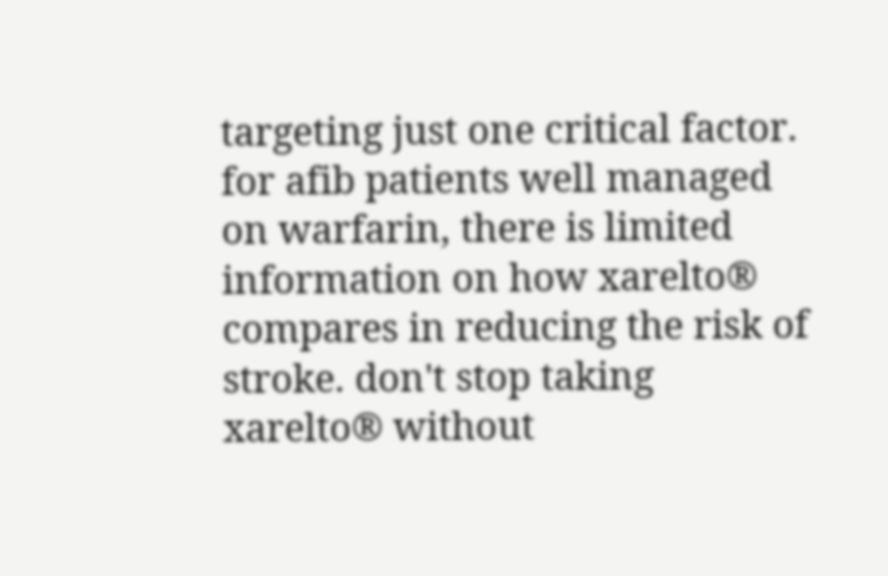targeting just one critical factor. for afib patients well managed on warfarin, there is limited information on how xarelto® compares in reducing the risk of stroke. don't stop taking xarelto® without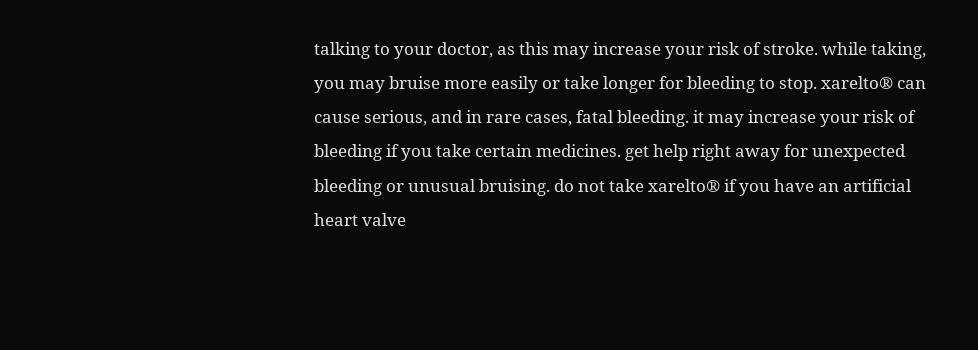talking to your doctor, as this may increase your risk of stroke. while taking, you may bruise more easily or take longer for bleeding to stop. xarelto® can cause serious, and in rare cases, fatal bleeding. it may increase your risk of bleeding if you take certain medicines. get help right away for unexpected bleeding or unusual bruising. do not take xarelto® if you have an artificial heart valve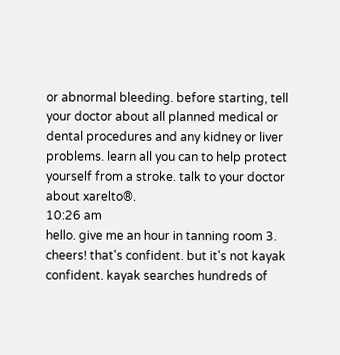or abnormal bleeding. before starting, tell your doctor about all planned medical or dental procedures and any kidney or liver problems. learn all you can to help protect yourself from a stroke. talk to your doctor about xarelto®.
10:26 am
hello. give me an hour in tanning room 3. cheers! that's confident. but it's not kayak confident. kayak searches hundreds of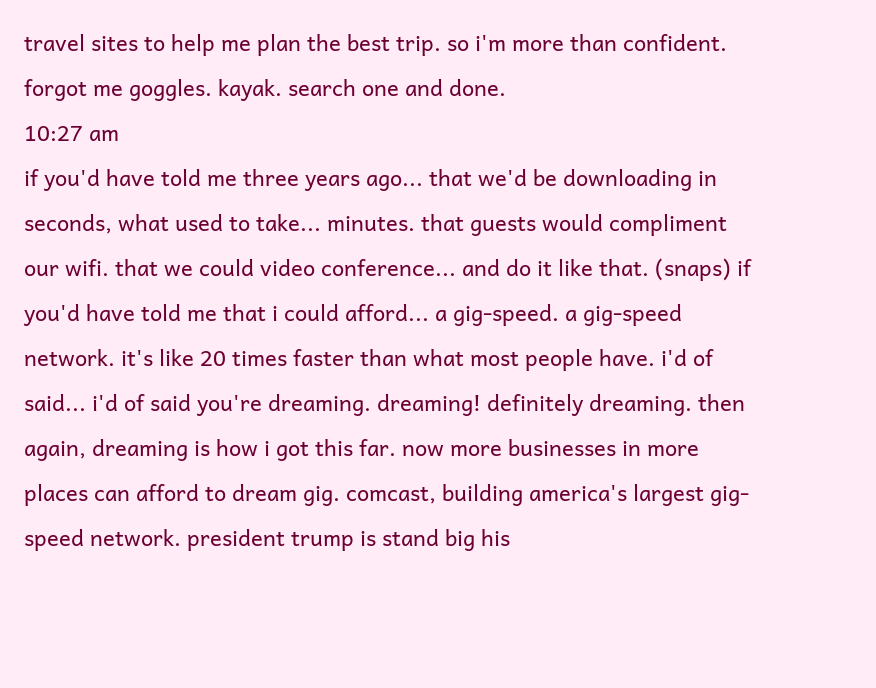travel sites to help me plan the best trip. so i'm more than confident. forgot me goggles. kayak. search one and done.
10:27 am
if you'd have told me three years ago... that we'd be downloading in seconds, what used to take... minutes. that guests would compliment our wifi. that we could video conference... and do it like that. (snaps) if you'd have told me that i could afford... a gig-speed. a gig-speed network. it's like 20 times faster than what most people have. i'd of said... i'd of said you're dreaming. dreaming! definitely dreaming. then again, dreaming is how i got this far. now more businesses in more places can afford to dream gig. comcast, building america's largest gig-speed network. president trump is stand big his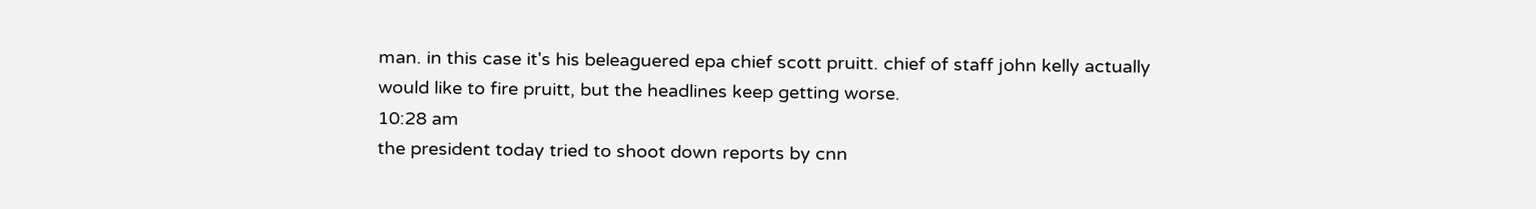man. in this case it's his beleaguered epa chief scott pruitt. chief of staff john kelly actually would like to fire pruitt, but the headlines keep getting worse.
10:28 am
the president today tried to shoot down reports by cnn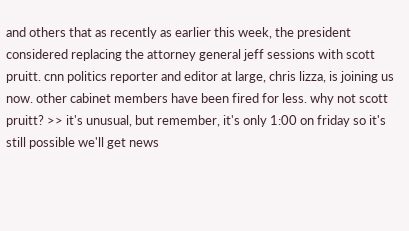and others that as recently as earlier this week, the president considered replacing the attorney general jeff sessions with scott pruitt. cnn politics reporter and editor at large, chris lizza, is joining us now. other cabinet members have been fired for less. why not scott pruitt? >> it's unusual, but remember, it's only 1:00 on friday so it's still possible we'll get news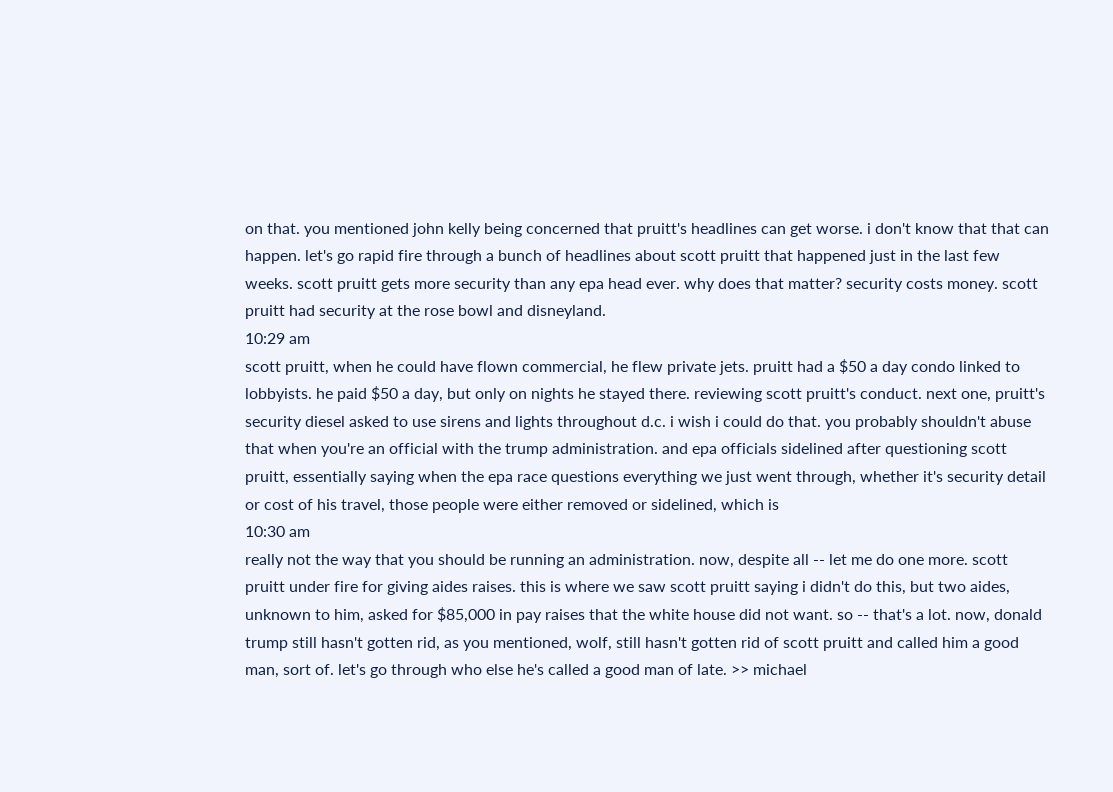on that. you mentioned john kelly being concerned that pruitt's headlines can get worse. i don't know that that can happen. let's go rapid fire through a bunch of headlines about scott pruitt that happened just in the last few weeks. scott pruitt gets more security than any epa head ever. why does that matter? security costs money. scott pruitt had security at the rose bowl and disneyland.
10:29 am
scott pruitt, when he could have flown commercial, he flew private jets. pruitt had a $50 a day condo linked to lobbyists. he paid $50 a day, but only on nights he stayed there. reviewing scott pruitt's conduct. next one, pruitt's security diesel asked to use sirens and lights throughout d.c. i wish i could do that. you probably shouldn't abuse that when you're an official with the trump administration. and epa officials sidelined after questioning scott pruitt, essentially saying when the epa race questions everything we just went through, whether it's security detail or cost of his travel, those people were either removed or sidelined, which is
10:30 am
really not the way that you should be running an administration. now, despite all -- let me do one more. scott pruitt under fire for giving aides raises. this is where we saw scott pruitt saying i didn't do this, but two aides, unknown to him, asked for $85,000 in pay raises that the white house did not want. so -- that's a lot. now, donald trump still hasn't gotten rid, as you mentioned, wolf, still hasn't gotten rid of scott pruitt and called him a good man, sort of. let's go through who else he's called a good man of late. >> michael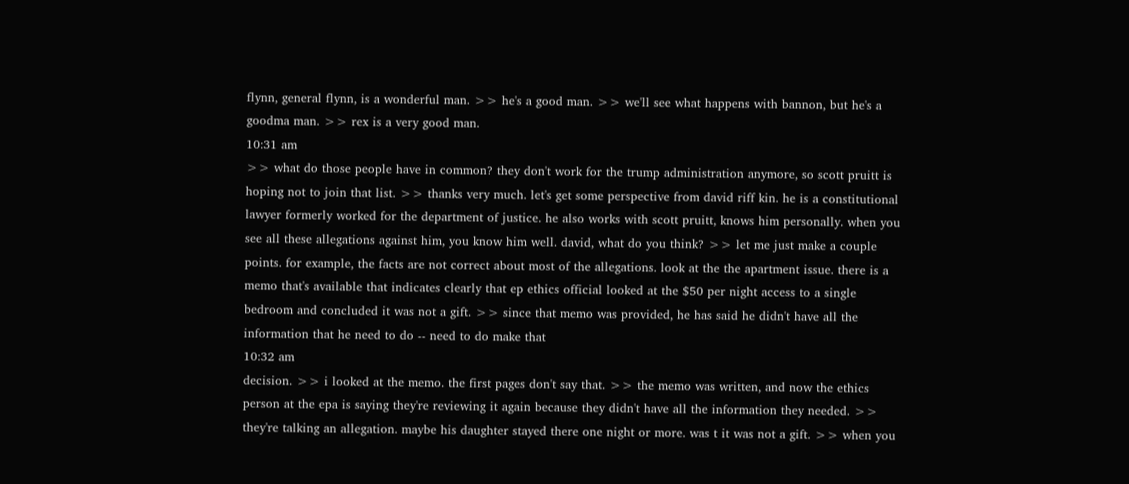flynn, general flynn, is a wonderful man. >> he's a good man. >> we'll see what happens with bannon, but he's a goodma man. >> rex is a very good man.
10:31 am
>> what do those people have in common? they don't work for the trump administration anymore, so scott pruitt is hoping not to join that list. >> thanks very much. let's get some perspective from david riff kin. he is a constitutional lawyer formerly worked for the department of justice. he also works with scott pruitt, knows him personally. when you see all these allegations against him, you know him well. david, what do you think? >> let me just make a couple points. for example, the facts are not correct about most of the allegations. look at the the apartment issue. there is a memo that's available that indicates clearly that ep ethics official looked at the $50 per night access to a single bedroom and concluded it was not a gift. >> since that memo was provided, he has said he didn't have all the information that he need to do -- need to do make that
10:32 am
decision. >> i looked at the memo. the first pages don't say that. >> the memo was written, and now the ethics person at the epa is saying they're reviewing it again because they didn't have all the information they needed. >> they're talking an allegation. maybe his daughter stayed there one night or more. was t it was not a gift. >> when you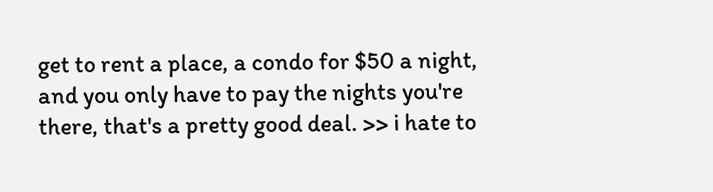get to rent a place, a condo for $50 a night, and you only have to pay the nights you're there, that's a pretty good deal. >> i hate to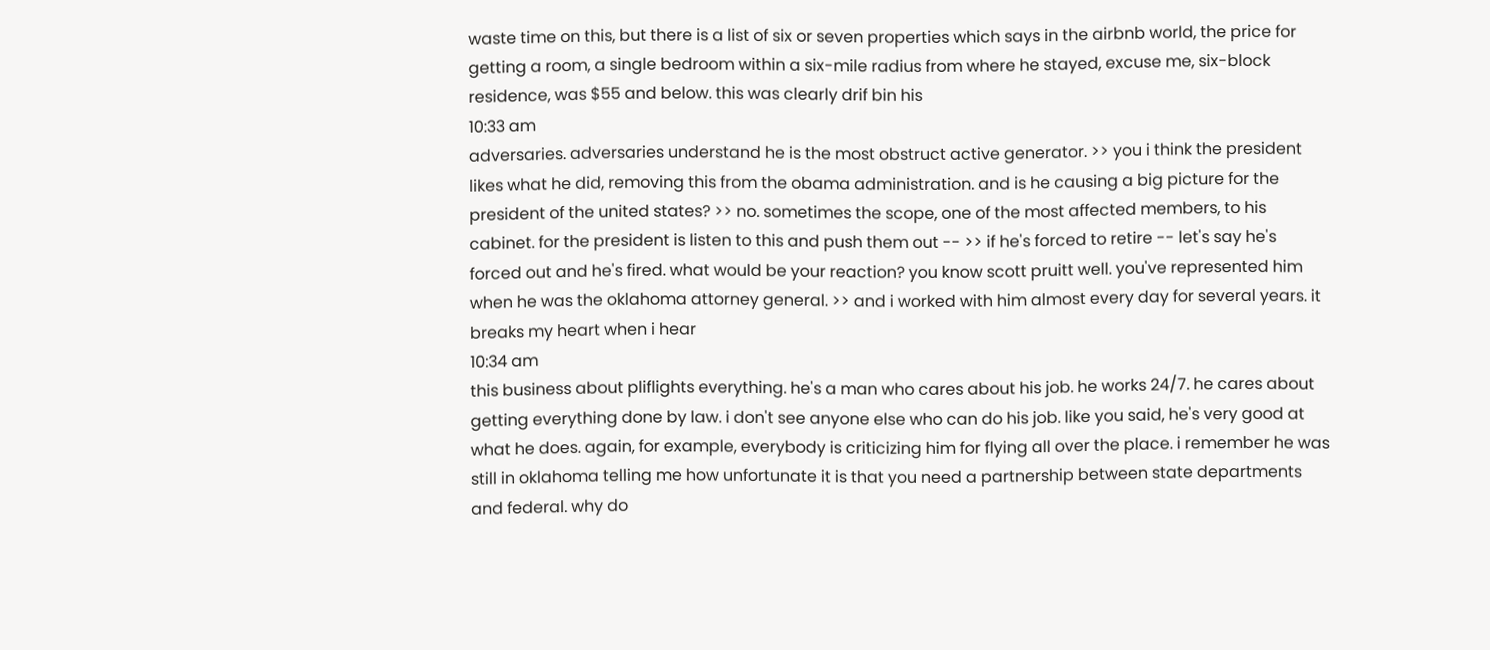waste time on this, but there is a list of six or seven properties which says in the airbnb world, the price for getting a room, a single bedroom within a six-mile radius from where he stayed, excuse me, six-block residence, was $55 and below. this was clearly drif bin his
10:33 am
adversaries. adversaries understand he is the most obstruct active generator. >> you i think the president likes what he did, removing this from the obama administration. and is he causing a big picture for the president of the united states? >> no. sometimes the scope, one of the most affected members, to his cabinet. for the president is listen to this and push them out -- >> if he's forced to retire -- let's say he's forced out and he's fired. what would be your reaction? you know scott pruitt well. you've represented him when he was the oklahoma attorney general. >> and i worked with him almost every day for several years. it breaks my heart when i hear
10:34 am
this business about pliflights everything. he's a man who cares about his job. he works 24/7. he cares about getting everything done by law. i don't see anyone else who can do his job. like you said, he's very good at what he does. again, for example, everybody is criticizing him for flying all over the place. i remember he was still in oklahoma telling me how unfortunate it is that you need a partnership between state departments and federal. why do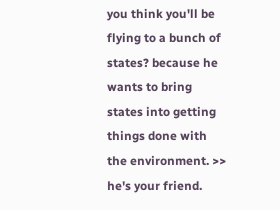you think you'll be flying to a bunch of states? because he wants to bring states into getting things done with the environment. >> he's your friend.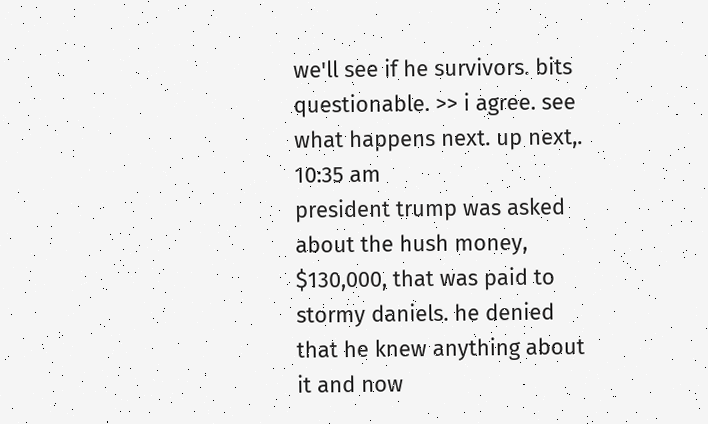we'll see if he survivors. bits questionable. >> i agree. see what happens next. up next,.
10:35 am
president trump was asked about the hush money, $130,000, that was paid to stormy daniels. he denied that he knew anything about it and now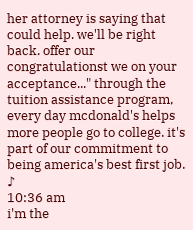her attorney is saying that could help. we'll be right back. offer our congratulationst we on your acceptance..." through the tuition assistance program, every day mcdonald's helps more people go to college. it's part of our commitment to being america's best first job. ♪
10:36 am
i'm the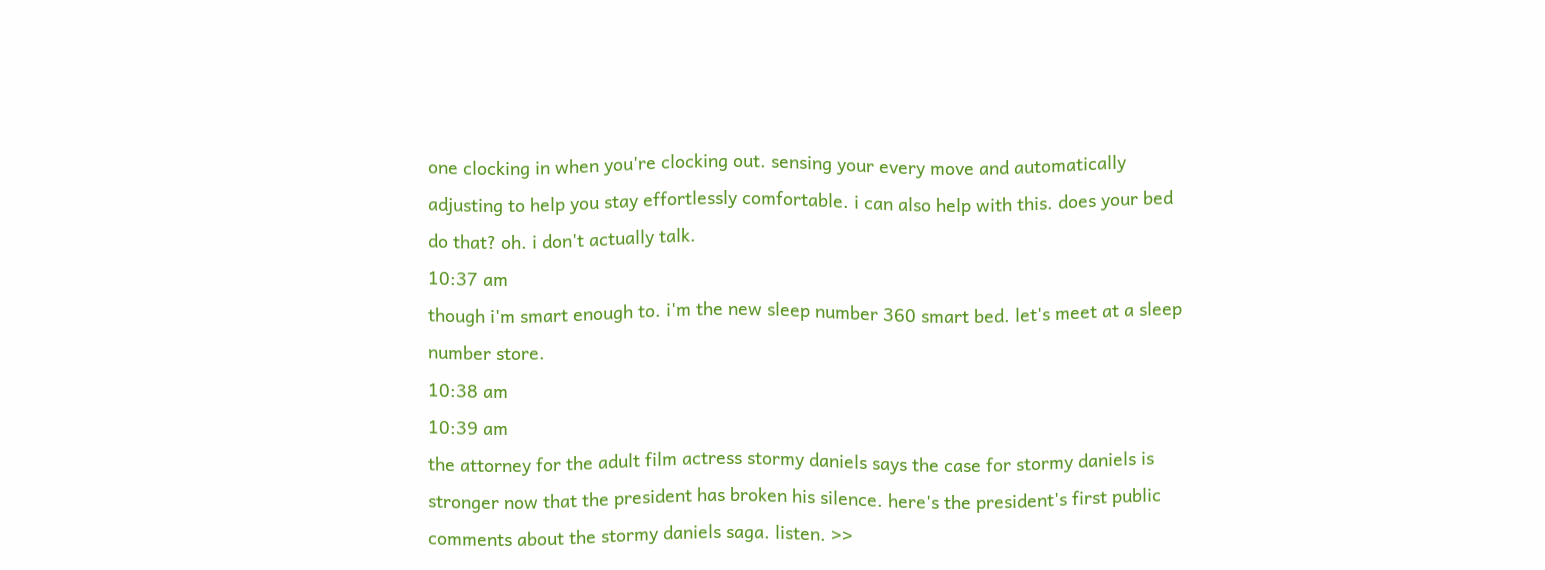one clocking in when you're clocking out. sensing your every move and automatically adjusting to help you stay effortlessly comfortable. i can also help with this. does your bed do that? oh. i don't actually talk.
10:37 am
though i'm smart enough to. i'm the new sleep number 360 smart bed. let's meet at a sleep number store.
10:38 am
10:39 am
the attorney for the adult film actress stormy daniels says the case for stormy daniels is stronger now that the president has broken his silence. here's the president's first public comments about the stormy daniels saga. listen. >>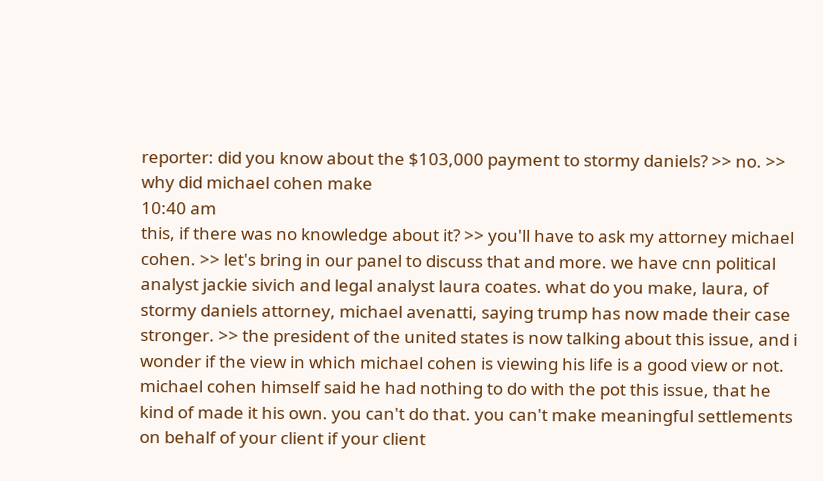reporter: did you know about the $103,000 payment to stormy daniels? >> no. >> why did michael cohen make
10:40 am
this, if there was no knowledge about it? >> you'll have to ask my attorney michael cohen. >> let's bring in our panel to discuss that and more. we have cnn political analyst jackie sivich and legal analyst laura coates. what do you make, laura, of stormy daniels attorney, michael avenatti, saying trump has now made their case stronger. >> the president of the united states is now talking about this issue, and i wonder if the view in which michael cohen is viewing his life is a good view or not. michael cohen himself said he had nothing to do with the pot this issue, that he kind of made it his own. you can't do that. you can't make meaningful settlements on behalf of your client if your client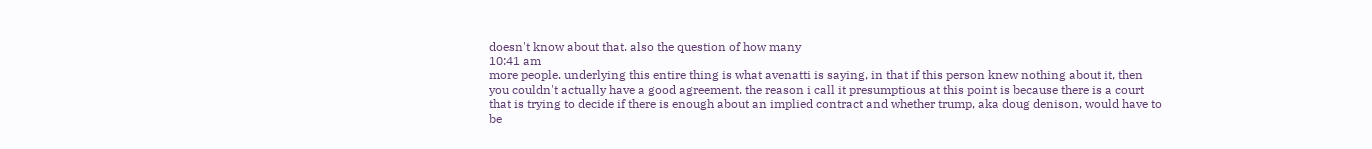doesn't know about that. also the question of how many
10:41 am
more people. underlying this entire thing is what avenatti is saying, in that if this person knew nothing about it, then you couldn't actually have a good agreement. the reason i call it presumptious at this point is because there is a court that is trying to decide if there is enough about an implied contract and whether trump, aka doug denison, would have to be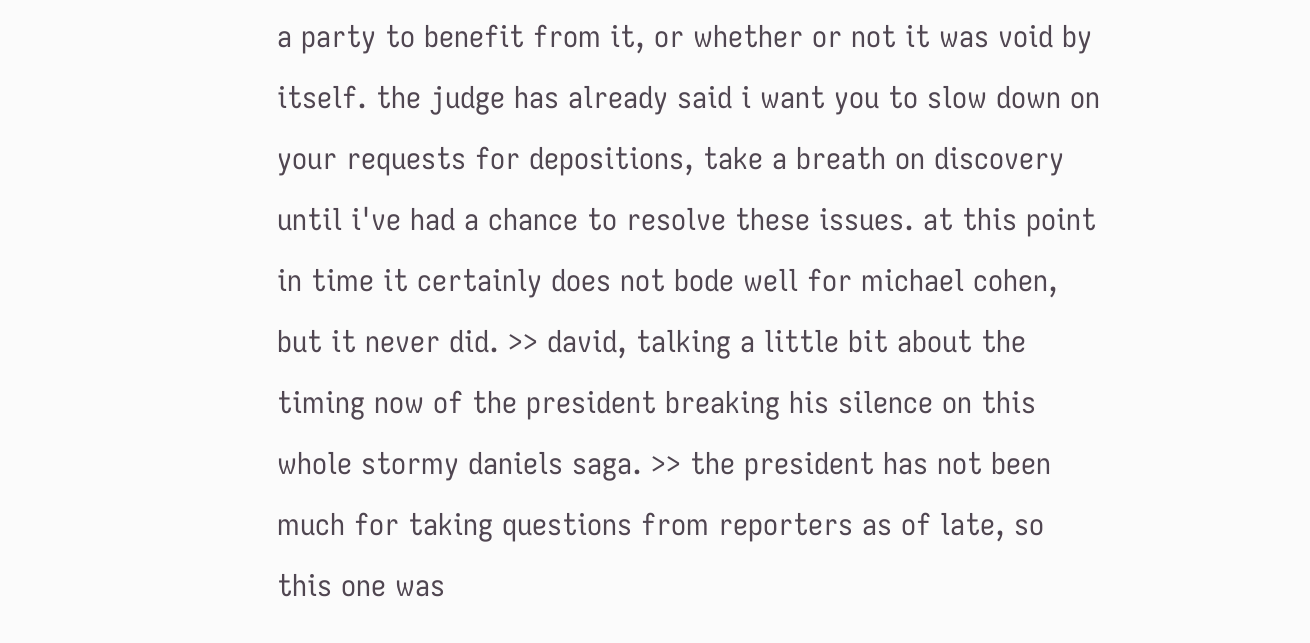a party to benefit from it, or whether or not it was void by itself. the judge has already said i want you to slow down on your requests for depositions, take a breath on discovery until i've had a chance to resolve these issues. at this point in time it certainly does not bode well for michael cohen, but it never did. >> david, talking a little bit about the timing now of the president breaking his silence on this whole stormy daniels saga. >> the president has not been much for taking questions from reporters as of late, so this one was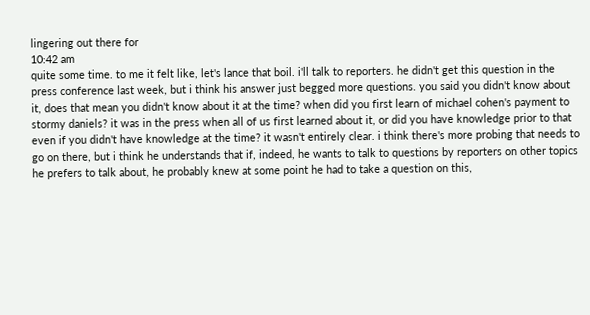lingering out there for
10:42 am
quite some time. to me it felt like, let's lance that boil. i'll talk to reporters. he didn't get this question in the press conference last week, but i think his answer just begged more questions. you said you didn't know about it, does that mean you didn't know about it at the time? when did you first learn of michael cohen's payment to stormy daniels? it was in the press when all of us first learned about it, or did you have knowledge prior to that even if you didn't have knowledge at the time? it wasn't entirely clear. i think there's more probing that needs to go on there, but i think he understands that if, indeed, he wants to talk to questions by reporters on other topics he prefers to talk about, he probably knew at some point he had to take a question on this,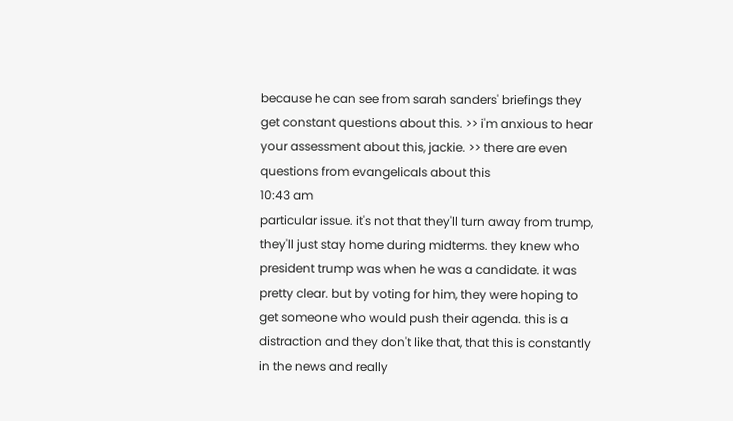because he can see from sarah sanders' briefings they get constant questions about this. >> i'm anxious to hear your assessment about this, jackie. >> there are even questions from evangelicals about this
10:43 am
particular issue. it's not that they'll turn away from trump, they'll just stay home during midterms. they knew who president trump was when he was a candidate. it was pretty clear. but by voting for him, they were hoping to get someone who would push their agenda. this is a distraction and they don't like that, that this is constantly in the news and really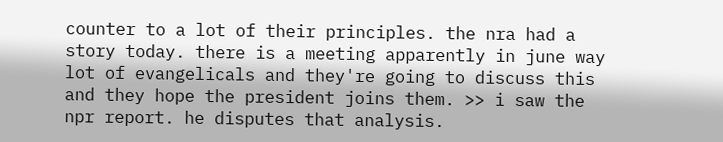counter to a lot of their principles. the nra had a story today. there is a meeting apparently in june way lot of evangelicals and they're going to discuss this and they hope the president joins them. >> i saw the npr report. he disputes that analysis.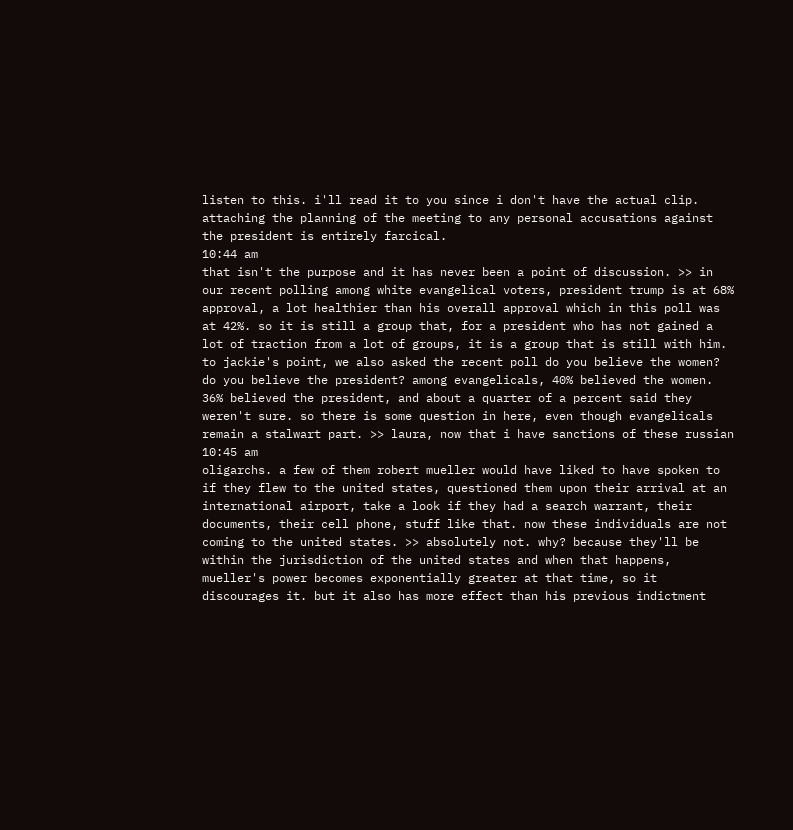listen to this. i'll read it to you since i don't have the actual clip. attaching the planning of the meeting to any personal accusations against the president is entirely farcical.
10:44 am
that isn't the purpose and it has never been a point of discussion. >> in our recent polling among white evangelical voters, president trump is at 68% approval, a lot healthier than his overall approval which in this poll was at 42%. so it is still a group that, for a president who has not gained a lot of traction from a lot of groups, it is a group that is still with him. to jackie's point, we also asked the recent poll do you believe the women? do you believe the president? among evangelicals, 40% believed the women. 36% believed the president, and about a quarter of a percent said they weren't sure. so there is some question in here, even though evangelicals remain a stalwart part. >> laura, now that i have sanctions of these russian
10:45 am
oligarchs. a few of them robert mueller would have liked to have spoken to if they flew to the united states, questioned them upon their arrival at an international airport, take a look if they had a search warrant, their documents, their cell phone, stuff like that. now these individuals are not coming to the united states. >> absolutely not. why? because they'll be within the jurisdiction of the united states and when that happens, mueller's power becomes exponentially greater at that time, so it discourages it. but it also has more effect than his previous indictment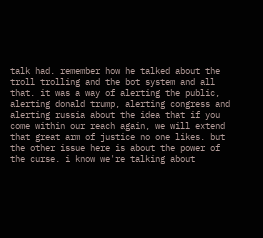talk had. remember how he talked about the troll trolling and the bot system and all that. it was a way of alerting the public, alerting donald trump, alerting congress and alerting russia about the idea that if you come within our reach again, we will extend that great arm of justice no one likes. but the other issue here is about the power of the curse. i know we're talking about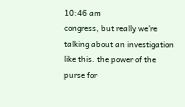10:46 am
congress, but really we're talking about an investigation like this. the power of the purse for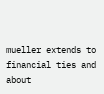mueller extends to financial ties and about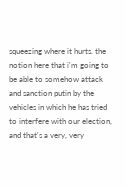squeezing where it hurts. the notion here that i'm going to be able to somehow attack and sanction putin by the vehicles in which he has tried to interfere with our election, and that's a very, very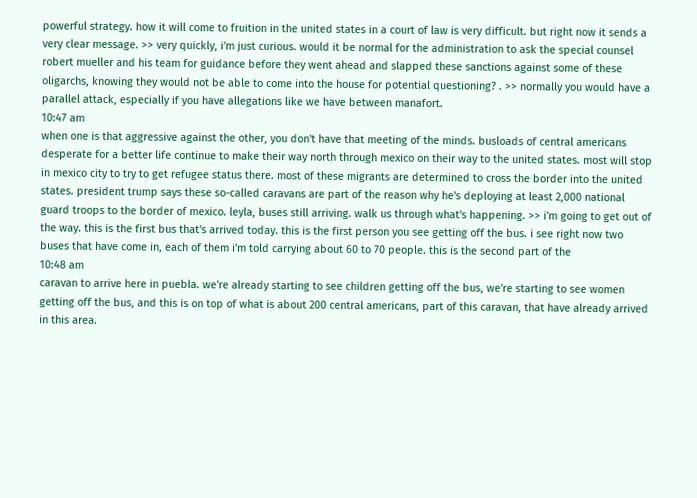powerful strategy. how it will come to fruition in the united states in a court of law is very difficult. but right now it sends a very clear message. >> very quickly, i'm just curious. would it be normal for the administration to ask the special counsel robert mueller and his team for guidance before they went ahead and slapped these sanctions against some of these oligarchs, knowing they would not be able to come into the house for potential questioning? . >> normally you would have a parallel attack, especially if you have allegations like we have between manafort.
10:47 am
when one is that aggressive against the other, you don't have that meeting of the minds. busloads of central americans desperate for a better life continue to make their way north through mexico on their way to the united states. most will stop in mexico city to try to get refugee status there. most of these migrants are determined to cross the border into the united states. president trump says these so-called caravans are part of the reason why he's deploying at least 2,000 national guard troops to the border of mexico. leyla, buses still arriving. walk us through what's happening. >> i'm going to get out of the way. this is the first bus that's arrived today. this is the first person you see getting off the bus. i see right now two buses that have come in, each of them i'm told carrying about 60 to 70 people. this is the second part of the
10:48 am
caravan to arrive here in puebla. we're already starting to see children getting off the bus, we're starting to see women getting off the bus, and this is on top of what is about 200 central americans, part of this caravan, that have already arrived in this area.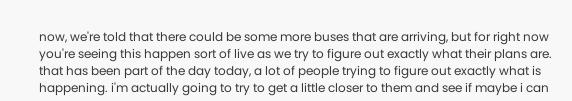now, we're told that there could be some more buses that are arriving, but for right now you're seeing this happen sort of live as we try to figure out exactly what their plans are. that has been part of the day today, a lot of people trying to figure out exactly what is happening. i'm actually going to try to get a little closer to them and see if maybe i can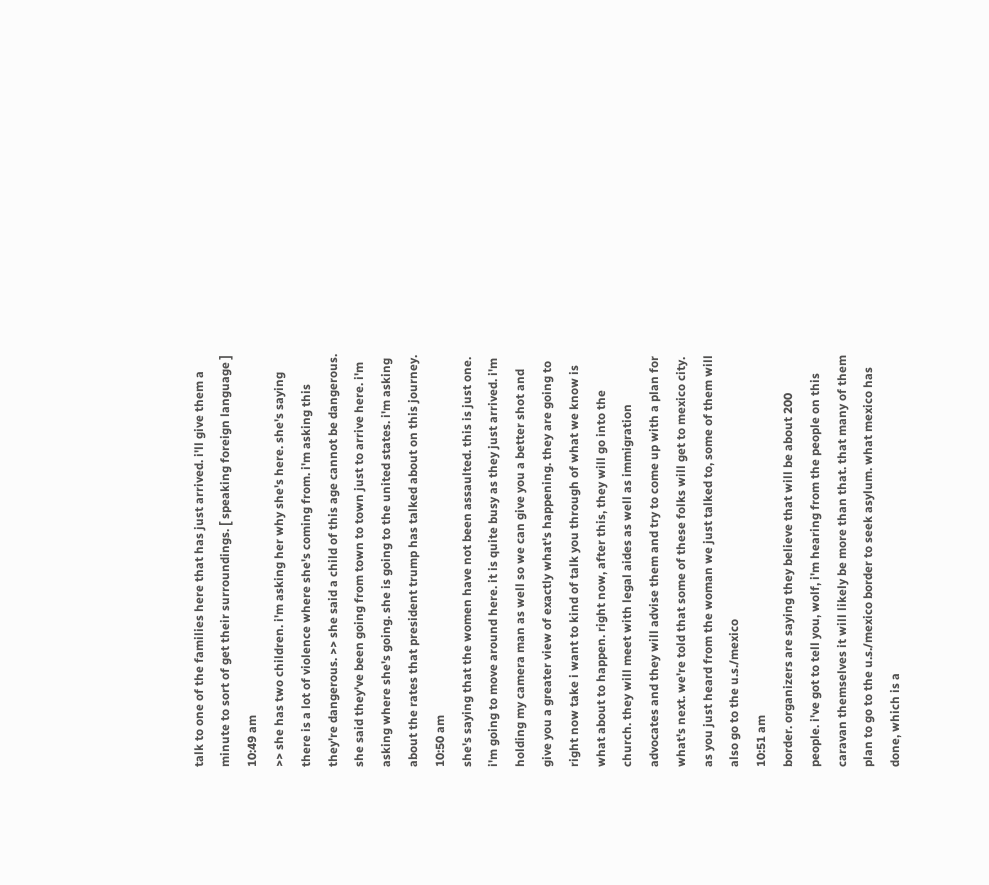talk to one of the families here that has just arrived. i'll give them a minute to sort of get their surroundings. [ speaking foreign language ]
10:49 am
>> she has two children. i'm asking her why she's here. she's saying there is a lot of violence where she's coming from. i'm asking this they're dangerous. >> she said a child of this age cannot be dangerous. she said they've been going from town to town just to arrive here. i'm asking where she's going. she is going to the united states. i'm asking about the rates that president trump has talked about on this journey.
10:50 am
she's saying that the women have not been assaulted. this is just one. i'm going to move around here. it is quite busy as they just arrived. i'm holding my camera man as well so we can give you a better shot and give you a greater view of exactly what's happening. they are going to right now take i want to kind of talk you through of what we know is what about to happen. right now, after this, they will go into the church. they will meet with legal aides as well as immigration advocates and they will advise them and try to come up with a plan for what's next. we're told that some of these folks will get to mexico city. as you just heard from the woman we just talked to, some of them will also go to the u.s./mexico
10:51 am
border. organizers are saying they believe that will be about 200 people. i've got to tell you, wolf, i'm hearing from the people on this caravan themselves it will likely be more than that. that many of them plan to go to the u.s./mexico border to seek asylum. what mexico has done, which is a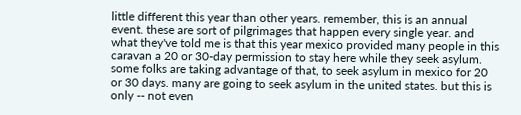little different this year than other years. remember, this is an annual event. these are sort of pilgrimages that happen every single year. and what they've told me is that this year mexico provided many people in this caravan a 20 or 30-day permission to stay here while they seek asylum. some folks are taking advantage of that, to seek asylum in mexico for 20 or 30 days. many are going to seek asylum in the united states. but this is only -- not even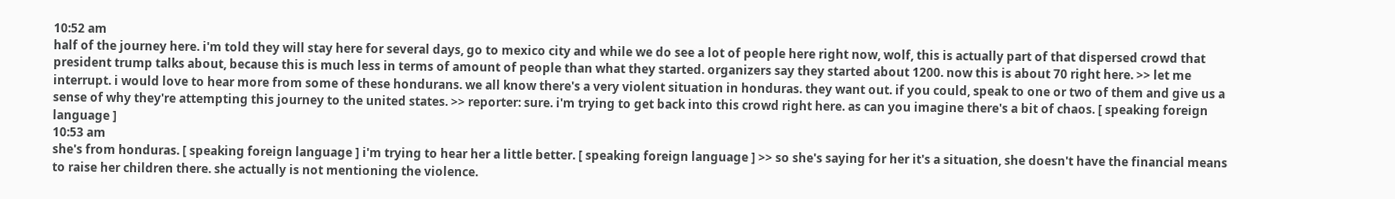10:52 am
half of the journey here. i'm told they will stay here for several days, go to mexico city and while we do see a lot of people here right now, wolf, this is actually part of that dispersed crowd that president trump talks about, because this is much less in terms of amount of people than what they started. organizers say they started about 1200. now this is about 70 right here. >> let me interrupt. i would love to hear more from some of these hondurans. we all know there's a very violent situation in honduras. they want out. if you could, speak to one or two of them and give us a sense of why they're attempting this journey to the united states. >> reporter: sure. i'm trying to get back into this crowd right here. as can you imagine there's a bit of chaos. [ speaking foreign language ]
10:53 am
she's from honduras. [ speaking foreign language ] i'm trying to hear her a little better. [ speaking foreign language ] >> so she's saying for her it's a situation, she doesn't have the financial means to raise her children there. she actually is not mentioning the violence.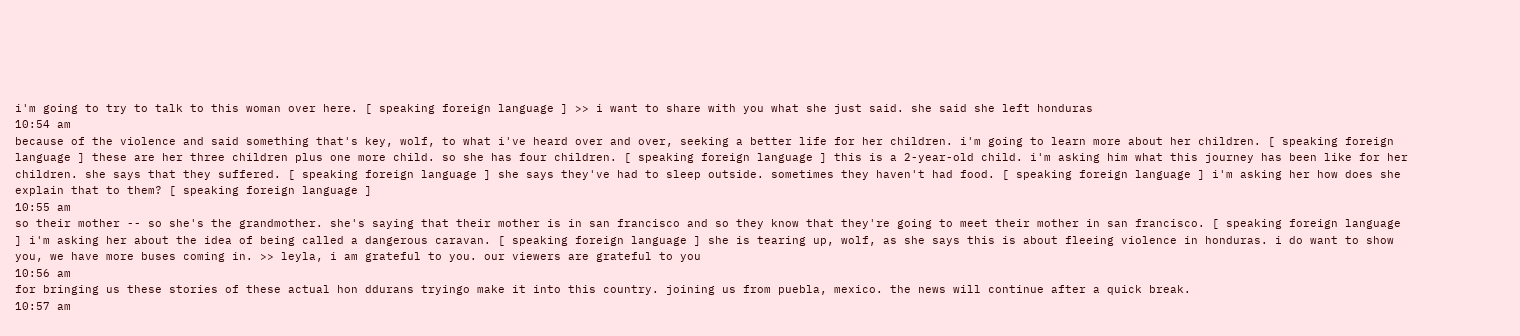i'm going to try to talk to this woman over here. [ speaking foreign language ] >> i want to share with you what she just said. she said she left honduras
10:54 am
because of the violence and said something that's key, wolf, to what i've heard over and over, seeking a better life for her children. i'm going to learn more about her children. [ speaking foreign language ] these are her three children plus one more child. so she has four children. [ speaking foreign language ] this is a 2-year-old child. i'm asking him what this journey has been like for her children. she says that they suffered. [ speaking foreign language ] she says they've had to sleep outside. sometimes they haven't had food. [ speaking foreign language ] i'm asking her how does she explain that to them? [ speaking foreign language ]
10:55 am
so their mother -- so she's the grandmother. she's saying that their mother is in san francisco and so they know that they're going to meet their mother in san francisco. [ speaking foreign language ] i'm asking her about the idea of being called a dangerous caravan. [ speaking foreign language ] she is tearing up, wolf, as she says this is about fleeing violence in honduras. i do want to show you, we have more buses coming in. >> leyla, i am grateful to you. our viewers are grateful to you
10:56 am
for bringing us these stories of these actual hon ddurans tryingo make it into this country. joining us from puebla, mexico. the news will continue after a quick break.
10:57 am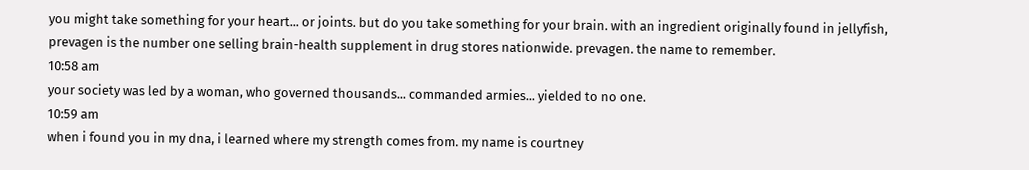you might take something for your heart... or joints. but do you take something for your brain. with an ingredient originally found in jellyfish, prevagen is the number one selling brain-health supplement in drug stores nationwide. prevagen. the name to remember.
10:58 am
your society was led by a woman, who governed thousands... commanded armies... yielded to no one.
10:59 am
when i found you in my dna, i learned where my strength comes from. my name is courtney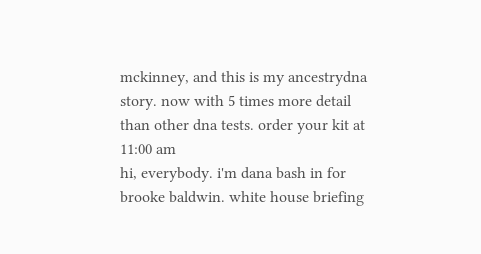mckinney, and this is my ancestrydna story. now with 5 times more detail than other dna tests. order your kit at
11:00 am
hi, everybody. i'm dana bash in for brooke baldwin. white house briefing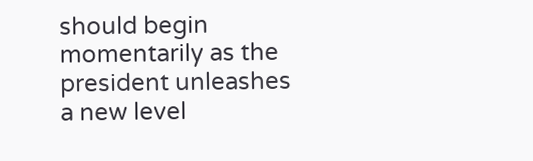should begin momentarily as the president unleashes a new level